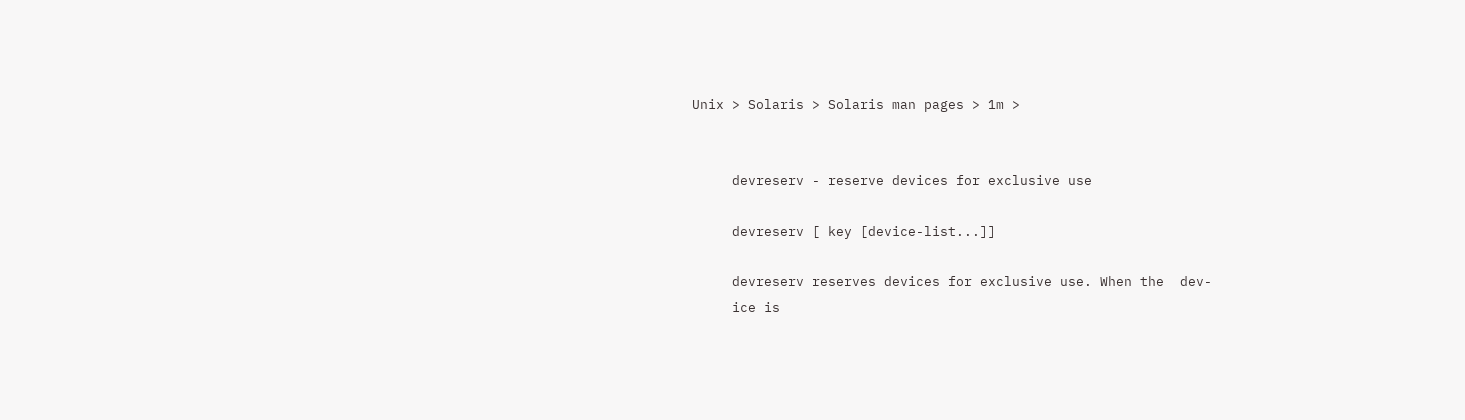Unix > Solaris > Solaris man pages > 1m >


     devreserv - reserve devices for exclusive use

     devreserv [ key [device-list...]]

     devreserv reserves devices for exclusive use. When the  dev-
     ice is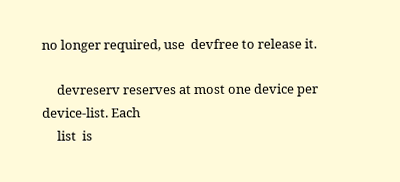no longer required, use  devfree to release it.

     devreserv reserves at most one device per  device-list. Each
     list  is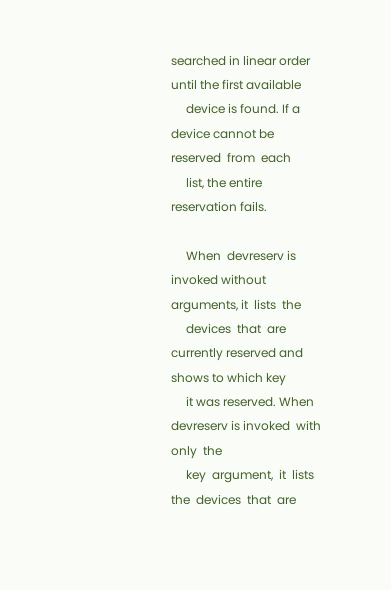searched in linear order until the first available
     device is found. If a device cannot be  reserved  from  each
     list, the entire reservation fails.

     When  devreserv is invoked without arguments, it  lists  the
     devices  that  are currently reserved and shows to which key
     it was reserved. When  devreserv is invoked  with  only  the
     key  argument,  it  lists  the  devices  that  are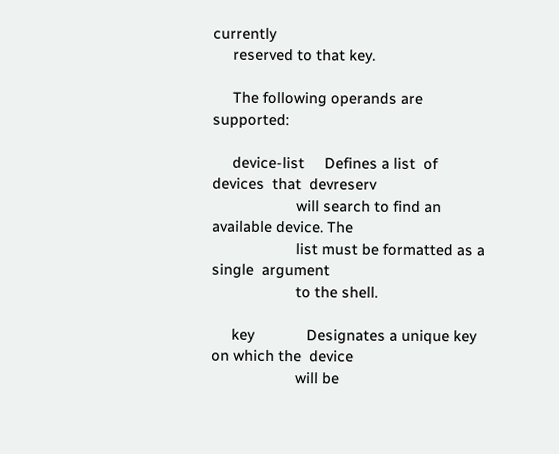currently
     reserved to that key.

     The following operands are supported:

     device-list     Defines a list  of  devices  that  devreserv
                     will search to find an available device. The
                     list must be formatted as a single  argument
                     to the shell.

     key             Designates a unique key on which the  device
                     will be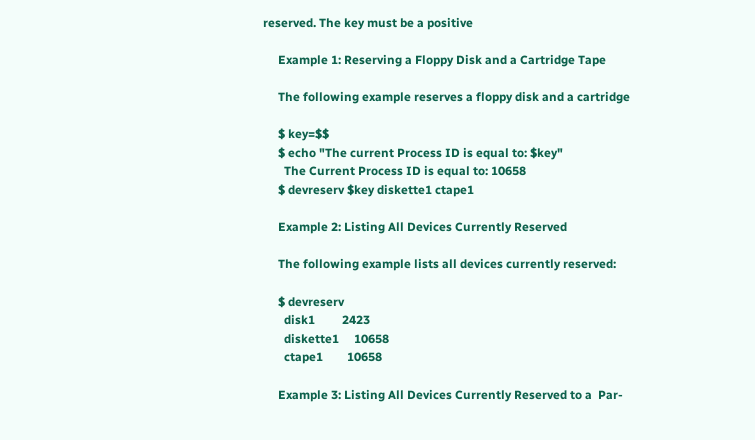reserved. The key must be a positive

     Example 1: Reserving a Floppy Disk and a Cartridge Tape

     The following example reserves a floppy disk and a cartridge

     $ key=$$
     $ echo "The current Process ID is equal to: $key"
       The Current Process ID is equal to: 10658
     $ devreserv $key diskette1 ctape1

     Example 2: Listing All Devices Currently Reserved

     The following example lists all devices currently reserved:

     $ devreserv
       disk1         2423
       diskette1     10658
       ctape1        10658

     Example 3: Listing All Devices Currently Reserved to a  Par-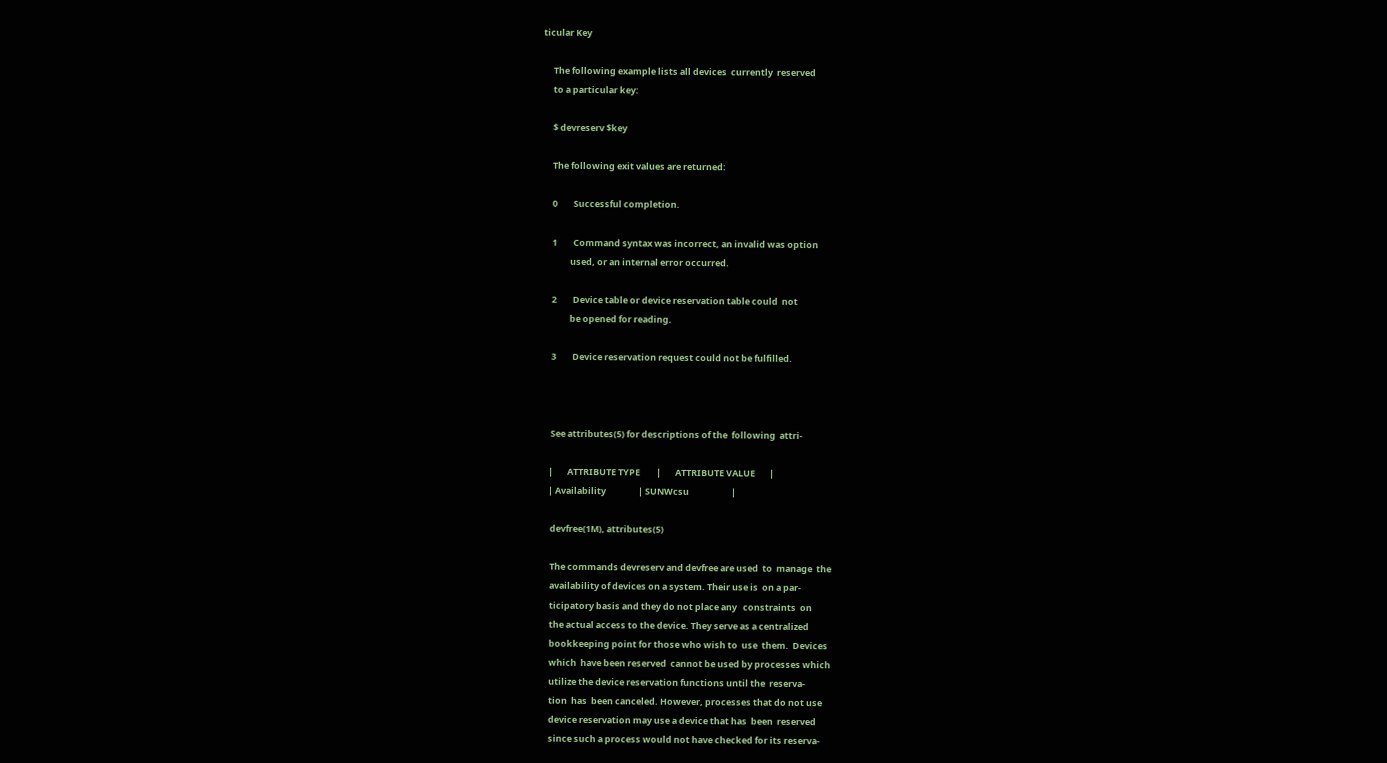ticular Key

     The following example lists all devices  currently  reserved
     to a particular key:

     $ devreserv $key

     The following exit values are returned:

     0        Successful completion.

     1        Command syntax was incorrect, an invalid was option
              used, or an internal error occurred.

     2        Device table or device reservation table could  not
              be opened for reading.

     3        Device reservation request could not be fulfilled.



     See attributes(5) for descriptions of the  following  attri-

    |       ATTRIBUTE TYPE        |       ATTRIBUTE VALUE       |
    | Availability                | SUNWcsu                     |

     devfree(1M), attributes(5)

     The commands devreserv and devfree are used  to  manage  the
     availability of devices on a system. Their use is  on a par-
     ticipatory basis and they do not place any   constraints  on
     the actual access to the device. They serve as a centralized
     bookkeeping point for those who wish to  use  them.  Devices
     which  have been reserved  cannot be used by processes which
     utilize the device reservation functions until the  reserva-
     tion  has  been canceled. However, processes that do not use
     device reservation may use a device that has  been  reserved
     since such a process would not have checked for its reserva-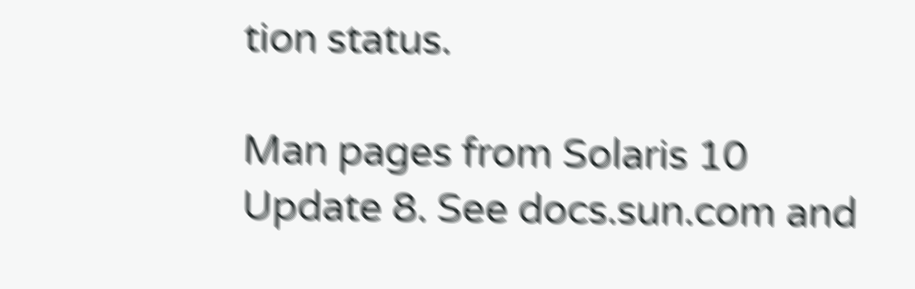tion status.

Man pages from Solaris 10 Update 8. See docs.sun.com and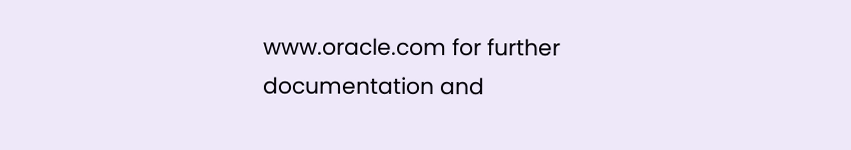www.oracle.com for further documentation and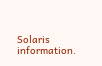Solaris information.